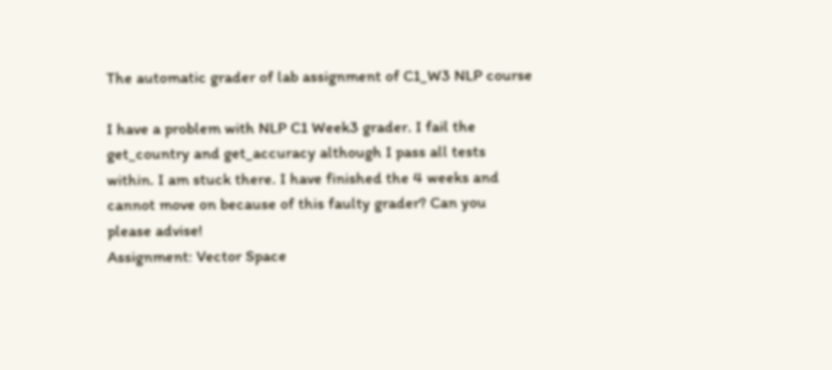The automatic grader of lab assignment of C1_W3 NLP course

I have a problem with NLP C1 Week3 grader. I fail the get_country and get_accuracy although I pass all tests within. I am stuck there. I have finished the 4 weeks and cannot move on because of this faulty grader? Can you please advise!
Assignment: Vector Space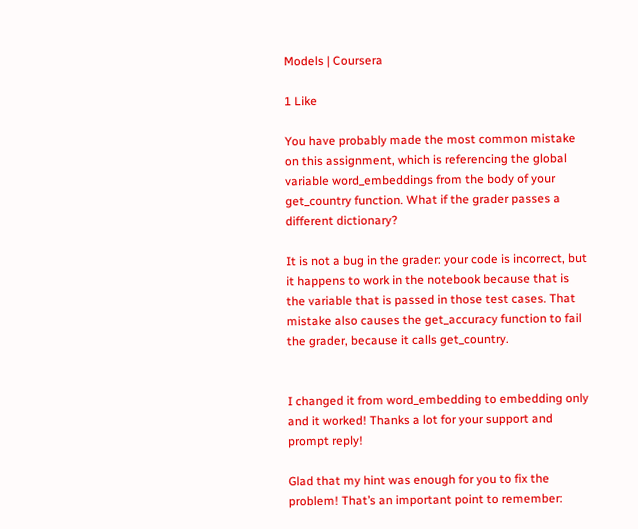Models | Coursera

1 Like

You have probably made the most common mistake on this assignment, which is referencing the global variable word_embeddings from the body of your get_country function. What if the grader passes a different dictionary?

It is not a bug in the grader: your code is incorrect, but it happens to work in the notebook because that is the variable that is passed in those test cases. That mistake also causes the get_accuracy function to fail the grader, because it calls get_country.


I changed it from word_embedding to embedding only and it worked! Thanks a lot for your support and prompt reply!

Glad that my hint was enough for you to fix the problem! That’s an important point to remember: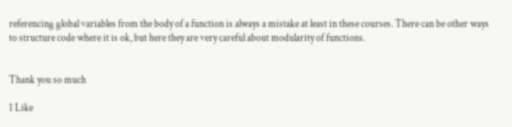referencing global variables from the body of a function is always a mistake at least in these courses. There can be other ways to structure code where it is ok, but here they are very careful about modularity of functions.


Thank you so much

1 Like